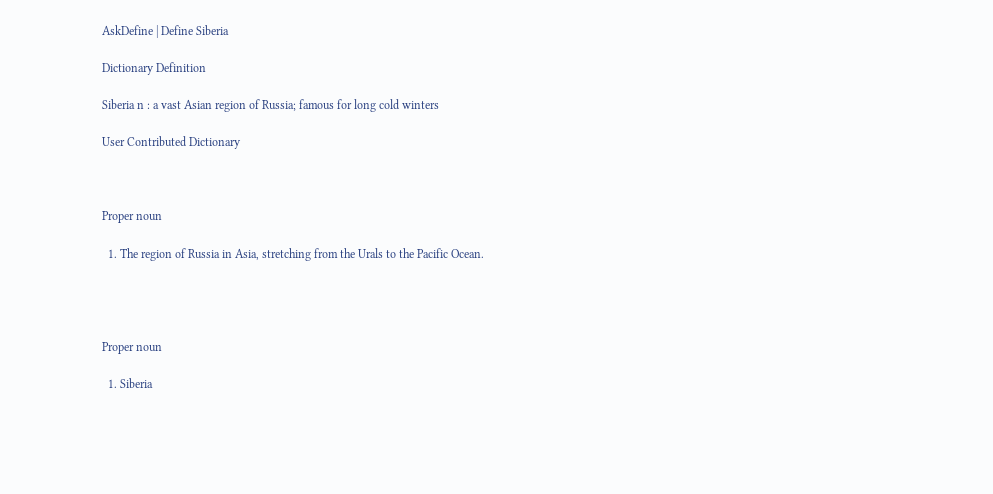AskDefine | Define Siberia

Dictionary Definition

Siberia n : a vast Asian region of Russia; famous for long cold winters

User Contributed Dictionary



Proper noun

  1. The region of Russia in Asia, stretching from the Urals to the Pacific Ocean.




Proper noun

  1. Siberia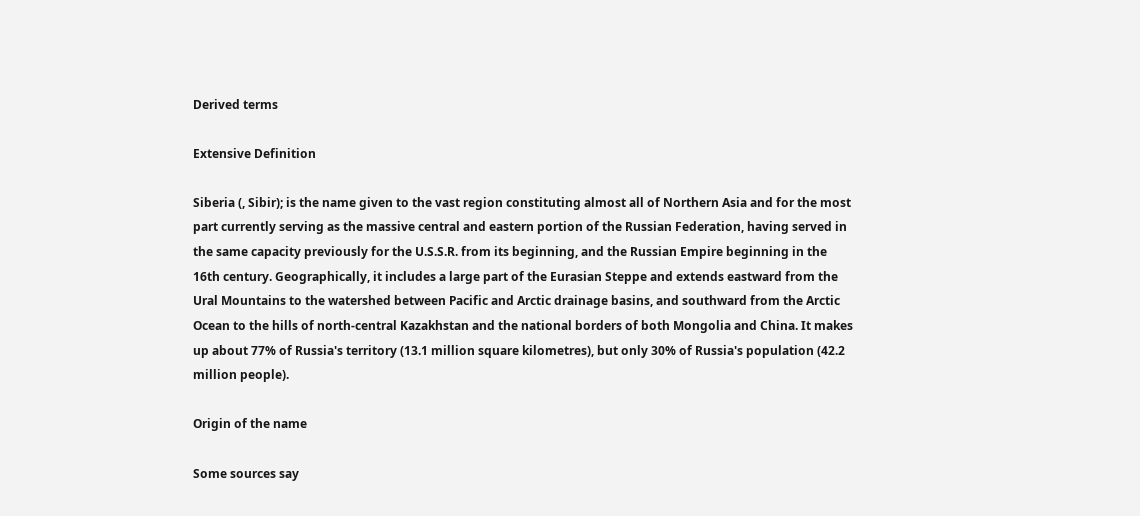Derived terms

Extensive Definition

Siberia (, Sibir); is the name given to the vast region constituting almost all of Northern Asia and for the most part currently serving as the massive central and eastern portion of the Russian Federation, having served in the same capacity previously for the U.S.S.R. from its beginning, and the Russian Empire beginning in the 16th century. Geographically, it includes a large part of the Eurasian Steppe and extends eastward from the Ural Mountains to the watershed between Pacific and Arctic drainage basins, and southward from the Arctic Ocean to the hills of north-central Kazakhstan and the national borders of both Mongolia and China. It makes up about 77% of Russia's territory (13.1 million square kilometres), but only 30% of Russia's population (42.2 million people).

Origin of the name

Some sources say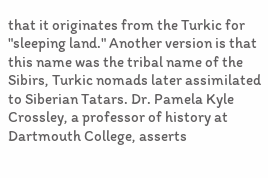that it originates from the Turkic for "sleeping land." Another version is that this name was the tribal name of the Sibirs, Turkic nomads later assimilated to Siberian Tatars. Dr. Pamela Kyle Crossley, a professor of history at Dartmouth College, asserts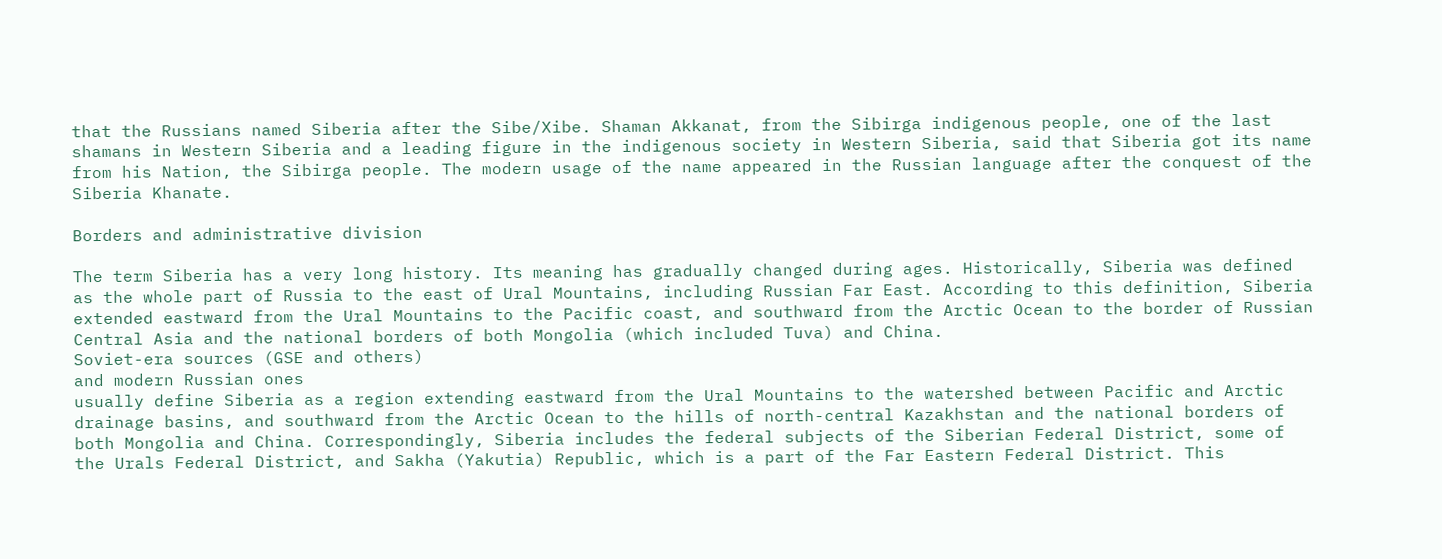that the Russians named Siberia after the Sibe/Xibe. Shaman Akkanat, from the Sibirga indigenous people, one of the last shamans in Western Siberia and a leading figure in the indigenous society in Western Siberia, said that Siberia got its name from his Nation, the Sibirga people. The modern usage of the name appeared in the Russian language after the conquest of the Siberia Khanate.

Borders and administrative division

The term Siberia has a very long history. Its meaning has gradually changed during ages. Historically, Siberia was defined as the whole part of Russia to the east of Ural Mountains, including Russian Far East. According to this definition, Siberia extended eastward from the Ural Mountains to the Pacific coast, and southward from the Arctic Ocean to the border of Russian Central Asia and the national borders of both Mongolia (which included Tuva) and China.
Soviet-era sources (GSE and others)
and modern Russian ones
usually define Siberia as a region extending eastward from the Ural Mountains to the watershed between Pacific and Arctic drainage basins, and southward from the Arctic Ocean to the hills of north-central Kazakhstan and the national borders of both Mongolia and China. Correspondingly, Siberia includes the federal subjects of the Siberian Federal District, some of the Urals Federal District, and Sakha (Yakutia) Republic, which is a part of the Far Eastern Federal District. This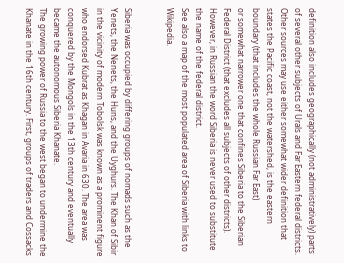definition also includes geographically (not administratively) parts of several other subjects of Urals and Far Eastern federal districts.
Other sources may use either somewhat wider definition that states the Pacific coast, not the watershed, is the eastern boundary (that includes the whole Russian Far East)
or somewhat narrower one that confines Siberia to the Siberian Federal District (that excludes all subjects of other districts). However, in Russian the word Siberia is never used to substitute the name of the federal district.
See also a map of the most populated area of Siberia with links to Wikipedia.


Siberia was occupied by differing groups of nomads such as the Yenets, the Nenets, the Huns, and the Uyghurs. The Khan of Sibir in the vicinity of modern Tobolsk was known as a prominent figure who endorsed Kubrat as Khagan in Avaria in 630. The area was conquered by the Mongols in the 13th century and eventually became the autonomous Siberia Khanate.
The growing power of Russia to the west began to undermine the Khanate in the 16th century. First, groups of traders and Cossacks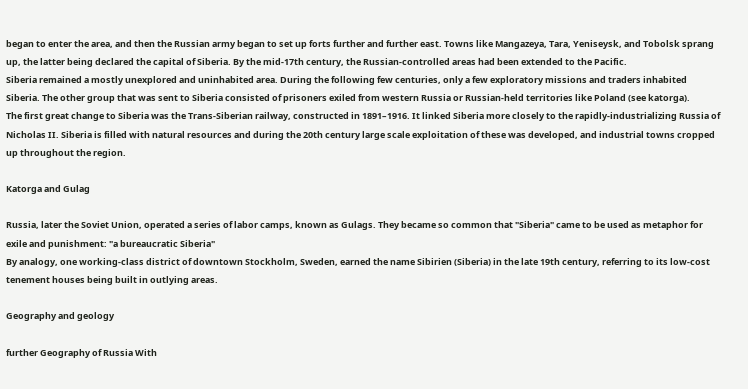began to enter the area, and then the Russian army began to set up forts further and further east. Towns like Mangazeya, Tara, Yeniseysk, and Tobolsk sprang up, the latter being declared the capital of Siberia. By the mid-17th century, the Russian-controlled areas had been extended to the Pacific.
Siberia remained a mostly unexplored and uninhabited area. During the following few centuries, only a few exploratory missions and traders inhabited Siberia. The other group that was sent to Siberia consisted of prisoners exiled from western Russia or Russian-held territories like Poland (see katorga).
The first great change to Siberia was the Trans-Siberian railway, constructed in 1891–1916. It linked Siberia more closely to the rapidly-industrializing Russia of Nicholas II. Siberia is filled with natural resources and during the 20th century large scale exploitation of these was developed, and industrial towns cropped up throughout the region.

Katorga and Gulag

Russia, later the Soviet Union, operated a series of labor camps, known as Gulags. They became so common that "Siberia" came to be used as metaphor for exile and punishment: "a bureaucratic Siberia"
By analogy, one working-class district of downtown Stockholm, Sweden, earned the name Sibirien (Siberia) in the late 19th century, referring to its low-cost tenement houses being built in outlying areas.

Geography and geology

further Geography of Russia With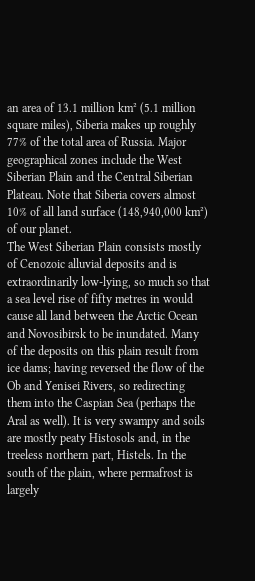an area of 13.1 million km² (5.1 million square miles), Siberia makes up roughly 77% of the total area of Russia. Major geographical zones include the West Siberian Plain and the Central Siberian Plateau. Note that Siberia covers almost 10% of all land surface (148,940,000 km²) of our planet.
The West Siberian Plain consists mostly of Cenozoic alluvial deposits and is extraordinarily low-lying, so much so that a sea level rise of fifty metres in would cause all land between the Arctic Ocean and Novosibirsk to be inundated. Many of the deposits on this plain result from ice dams; having reversed the flow of the Ob and Yenisei Rivers, so redirecting them into the Caspian Sea (perhaps the Aral as well). It is very swampy and soils are mostly peaty Histosols and, in the treeless northern part, Histels. In the south of the plain, where permafrost is largely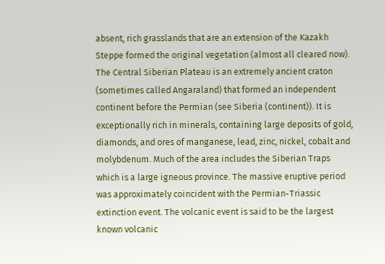absent, rich grasslands that are an extension of the Kazakh Steppe formed the original vegetation (almost all cleared now).
The Central Siberian Plateau is an extremely ancient craton (sometimes called Angaraland) that formed an independent continent before the Permian (see Siberia (continent)). It is exceptionally rich in minerals, containing large deposits of gold, diamonds, and ores of manganese, lead, zinc, nickel, cobalt and molybdenum. Much of the area includes the Siberian Traps which is a large igneous province. The massive eruptive period was approximately coincident with the Permian-Triassic extinction event. The volcanic event is said to be the largest known volcanic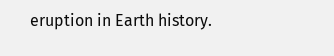eruption in Earth history.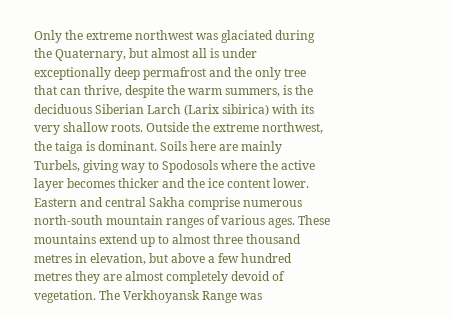Only the extreme northwest was glaciated during the Quaternary, but almost all is under exceptionally deep permafrost and the only tree that can thrive, despite the warm summers, is the deciduous Siberian Larch (Larix sibirica) with its very shallow roots. Outside the extreme northwest, the taiga is dominant. Soils here are mainly Turbels, giving way to Spodosols where the active layer becomes thicker and the ice content lower.
Eastern and central Sakha comprise numerous north-south mountain ranges of various ages. These mountains extend up to almost three thousand metres in elevation, but above a few hundred metres they are almost completely devoid of vegetation. The Verkhoyansk Range was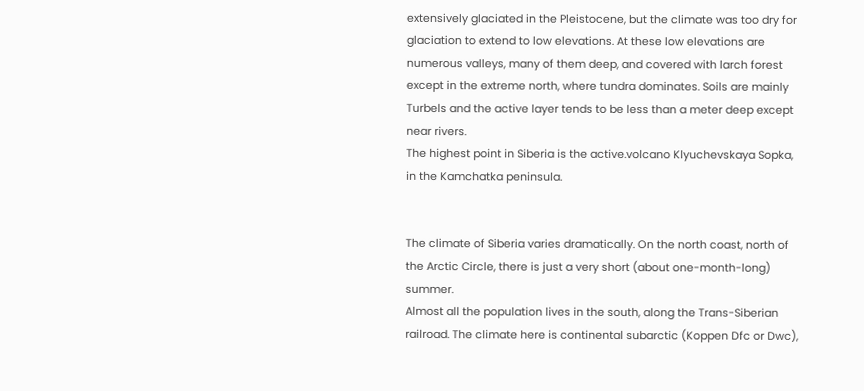extensively glaciated in the Pleistocene, but the climate was too dry for glaciation to extend to low elevations. At these low elevations are numerous valleys, many of them deep, and covered with larch forest except in the extreme north, where tundra dominates. Soils are mainly Turbels and the active layer tends to be less than a meter deep except near rivers.
The highest point in Siberia is the active.volcano Klyuchevskaya Sopka, in the Kamchatka peninsula.


The climate of Siberia varies dramatically. On the north coast, north of the Arctic Circle, there is just a very short (about one-month-long) summer.
Almost all the population lives in the south, along the Trans-Siberian railroad. The climate here is continental subarctic (Koppen Dfc or Dwc),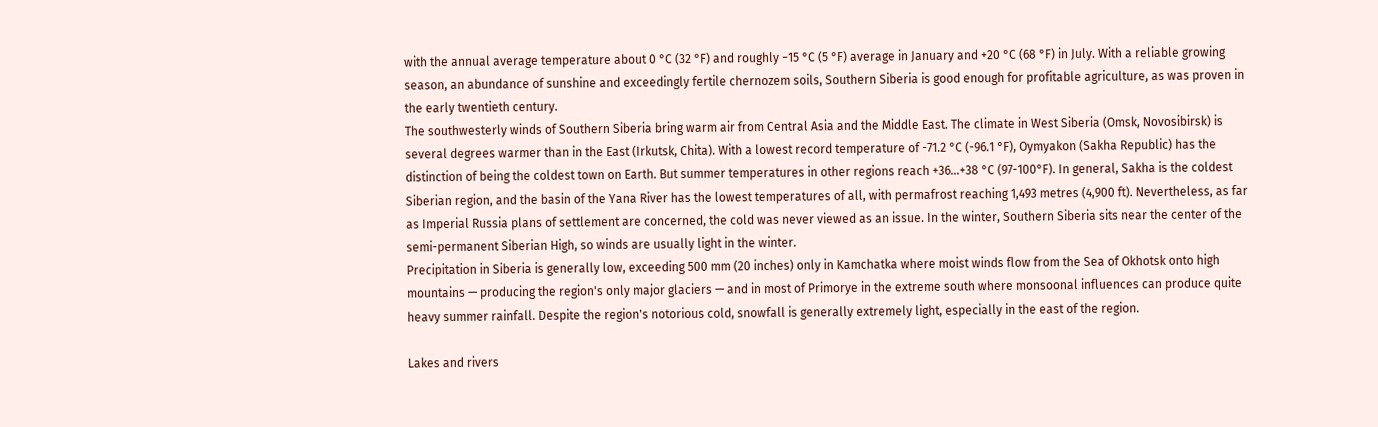with the annual average temperature about 0 °C (32 °F) and roughly −15 °C (5 °F) average in January and +20 °C (68 °F) in July. With a reliable growing season, an abundance of sunshine and exceedingly fertile chernozem soils, Southern Siberia is good enough for profitable agriculture, as was proven in the early twentieth century.
The southwesterly winds of Southern Siberia bring warm air from Central Asia and the Middle East. The climate in West Siberia (Omsk, Novosibirsk) is several degrees warmer than in the East (Irkutsk, Chita). With a lowest record temperature of -71.2 °C (-96.1 °F), Oymyakon (Sakha Republic) has the distinction of being the coldest town on Earth. But summer temperatures in other regions reach +36...+38 °C (97-100°F). In general, Sakha is the coldest Siberian region, and the basin of the Yana River has the lowest temperatures of all, with permafrost reaching 1,493 metres (4,900 ft). Nevertheless, as far as Imperial Russia plans of settlement are concerned, the cold was never viewed as an issue. In the winter, Southern Siberia sits near the center of the semi-permanent Siberian High, so winds are usually light in the winter.
Precipitation in Siberia is generally low, exceeding 500 mm (20 inches) only in Kamchatka where moist winds flow from the Sea of Okhotsk onto high mountains — producing the region's only major glaciers — and in most of Primorye in the extreme south where monsoonal influences can produce quite heavy summer rainfall. Despite the region's notorious cold, snowfall is generally extremely light, especially in the east of the region.

Lakes and rivers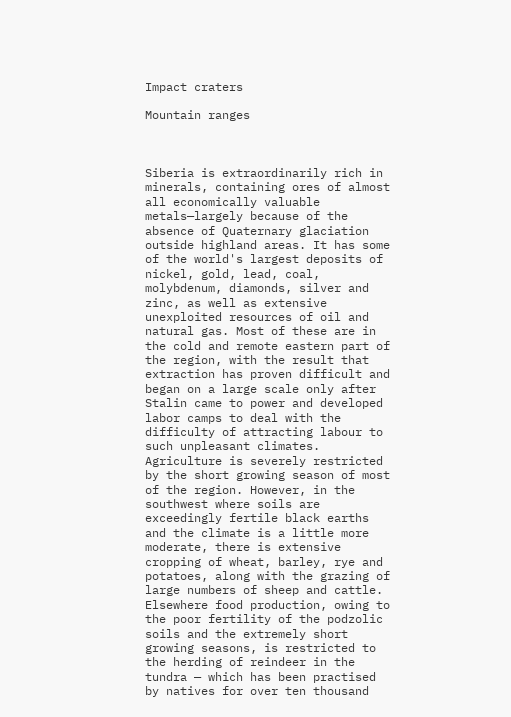Impact craters

Mountain ranges



Siberia is extraordinarily rich in minerals, containing ores of almost all economically valuable metals—largely because of the absence of Quaternary glaciation outside highland areas. It has some of the world's largest deposits of nickel, gold, lead, coal, molybdenum, diamonds, silver and zinc, as well as extensive unexploited resources of oil and natural gas. Most of these are in the cold and remote eastern part of the region, with the result that extraction has proven difficult and began on a large scale only after Stalin came to power and developed labor camps to deal with the difficulty of attracting labour to such unpleasant climates.
Agriculture is severely restricted by the short growing season of most of the region. However, in the southwest where soils are exceedingly fertile black earths and the climate is a little more moderate, there is extensive cropping of wheat, barley, rye and potatoes, along with the grazing of large numbers of sheep and cattle. Elsewhere food production, owing to the poor fertility of the podzolic soils and the extremely short growing seasons, is restricted to the herding of reindeer in the tundra — which has been practised by natives for over ten thousand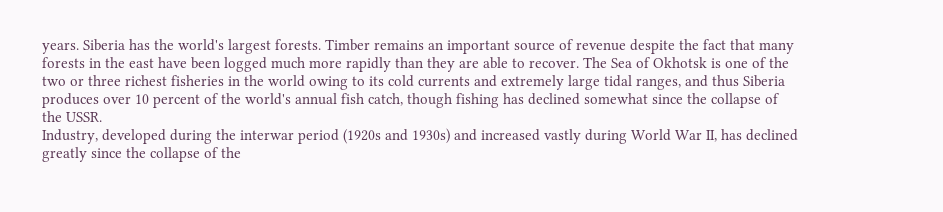years. Siberia has the world's largest forests. Timber remains an important source of revenue despite the fact that many forests in the east have been logged much more rapidly than they are able to recover. The Sea of Okhotsk is one of the two or three richest fisheries in the world owing to its cold currents and extremely large tidal ranges, and thus Siberia produces over 10 percent of the world's annual fish catch, though fishing has declined somewhat since the collapse of the USSR.
Industry, developed during the interwar period (1920s and 1930s) and increased vastly during World War II, has declined greatly since the collapse of the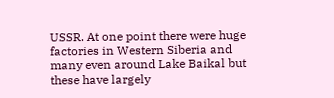USSR. At one point there were huge factories in Western Siberia and many even around Lake Baikal but these have largely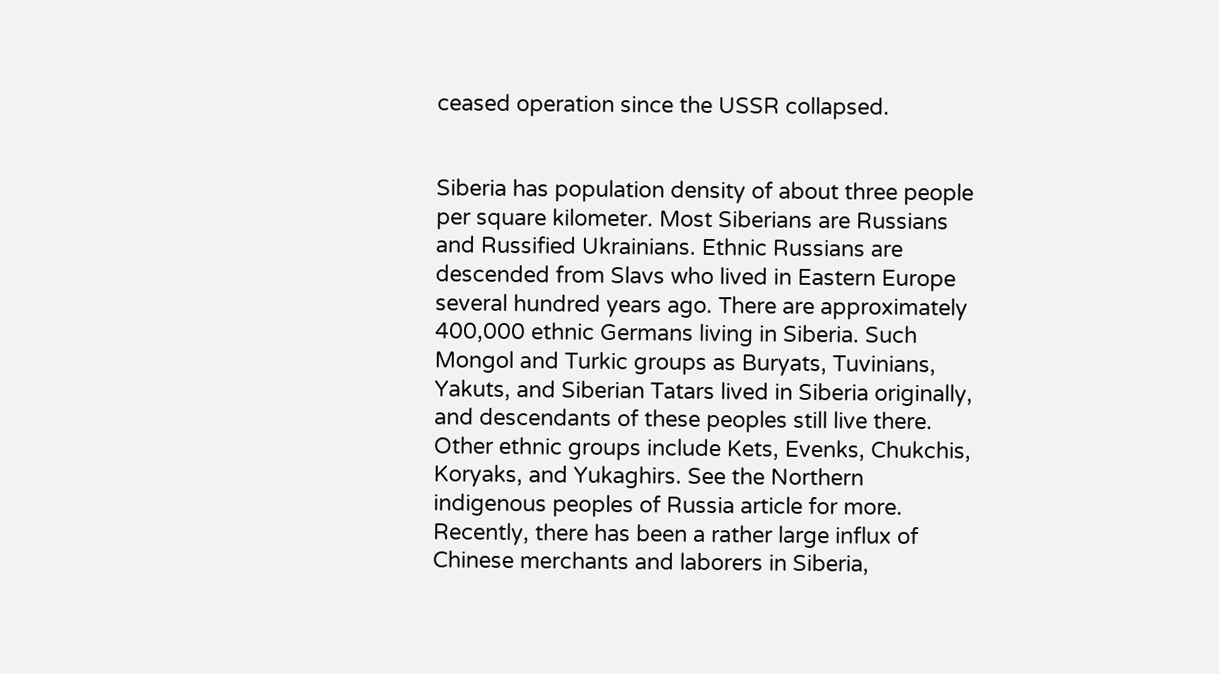ceased operation since the USSR collapsed.


Siberia has population density of about three people per square kilometer. Most Siberians are Russians and Russified Ukrainians. Ethnic Russians are descended from Slavs who lived in Eastern Europe several hundred years ago. There are approximately 400,000 ethnic Germans living in Siberia. Such Mongol and Turkic groups as Buryats, Tuvinians, Yakuts, and Siberian Tatars lived in Siberia originally, and descendants of these peoples still live there. Other ethnic groups include Kets, Evenks, Chukchis, Koryaks, and Yukaghirs. See the Northern indigenous peoples of Russia article for more.
Recently, there has been a rather large influx of Chinese merchants and laborers in Siberia,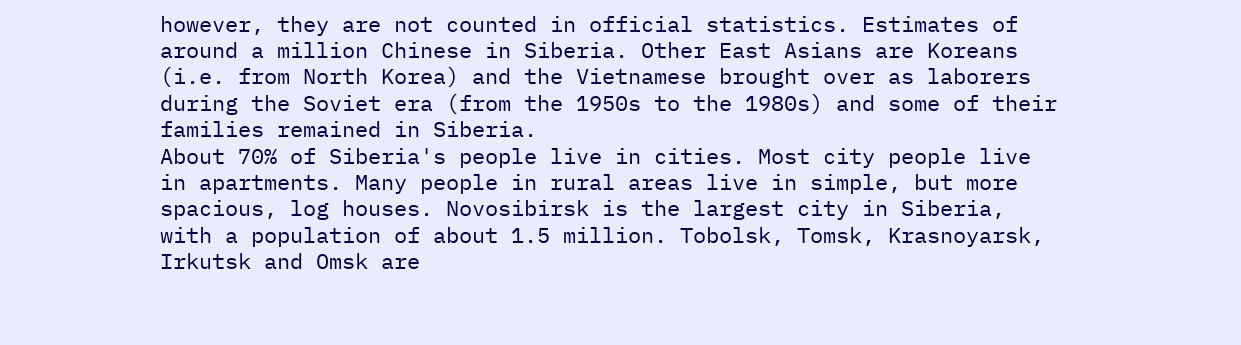however, they are not counted in official statistics. Estimates of around a million Chinese in Siberia. Other East Asians are Koreans (i.e. from North Korea) and the Vietnamese brought over as laborers during the Soviet era (from the 1950s to the 1980s) and some of their families remained in Siberia.
About 70% of Siberia's people live in cities. Most city people live in apartments. Many people in rural areas live in simple, but more spacious, log houses. Novosibirsk is the largest city in Siberia, with a population of about 1.5 million. Tobolsk, Tomsk, Krasnoyarsk, Irkutsk and Omsk are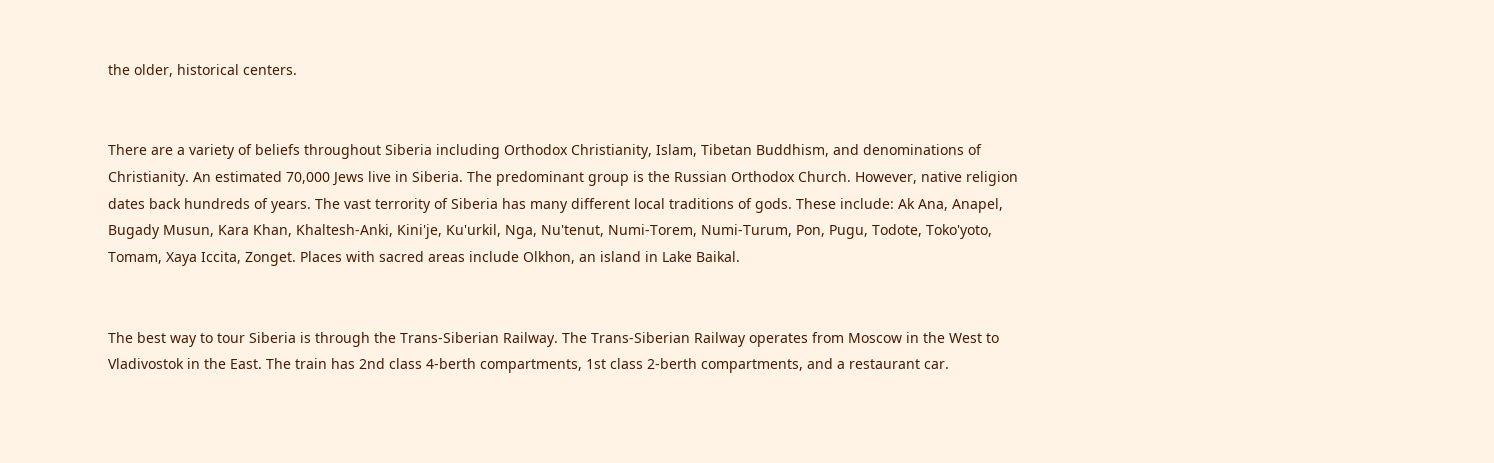the older, historical centers.


There are a variety of beliefs throughout Siberia including Orthodox Christianity, Islam, Tibetan Buddhism, and denominations of Christianity. An estimated 70,000 Jews live in Siberia. The predominant group is the Russian Orthodox Church. However, native religion dates back hundreds of years. The vast terrority of Siberia has many different local traditions of gods. These include: Ak Ana, Anapel, Bugady Musun, Kara Khan, Khaltesh-Anki, Kini'je, Ku'urkil, Nga, Nu'tenut, Numi-Torem, Numi-Turum, Pon, Pugu, Todote, Toko'yoto, Tomam, Xaya Iccita, Zonget. Places with sacred areas include Olkhon, an island in Lake Baikal.


The best way to tour Siberia is through the Trans-Siberian Railway. The Trans-Siberian Railway operates from Moscow in the West to Vladivostok in the East. The train has 2nd class 4-berth compartments, 1st class 2-berth compartments, and a restaurant car.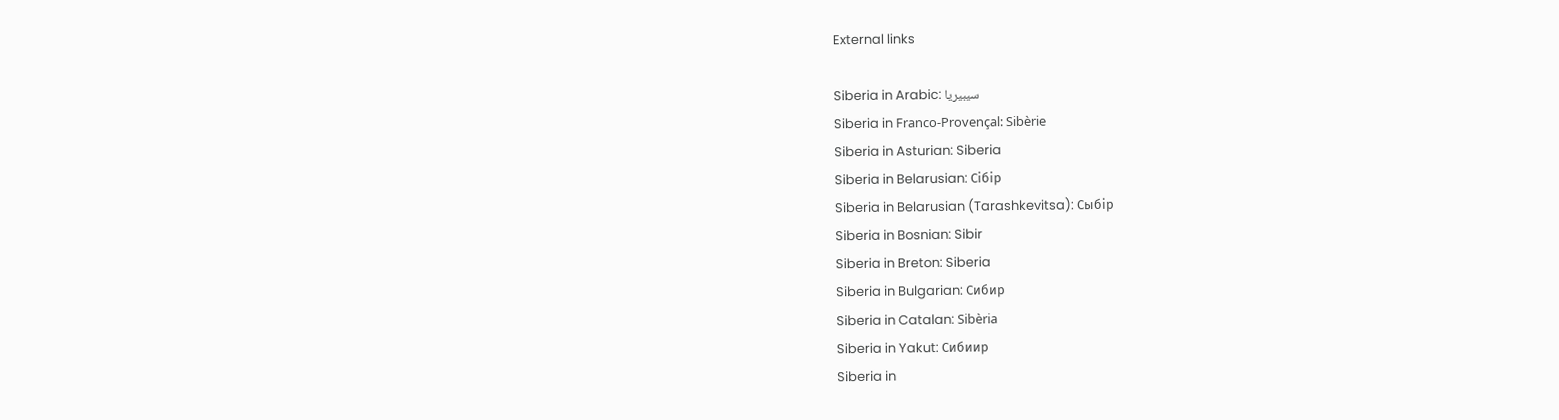External links

Siberia in Arabic: سيبيريا
Siberia in Franco-Provençal: Sibèrie
Siberia in Asturian: Siberia
Siberia in Belarusian: Сібір
Siberia in Belarusian (Tarashkevitsa): Сыбір
Siberia in Bosnian: Sibir
Siberia in Breton: Siberia
Siberia in Bulgarian: Сибир
Siberia in Catalan: Sibèria
Siberia in Yakut: Сибиир
Siberia in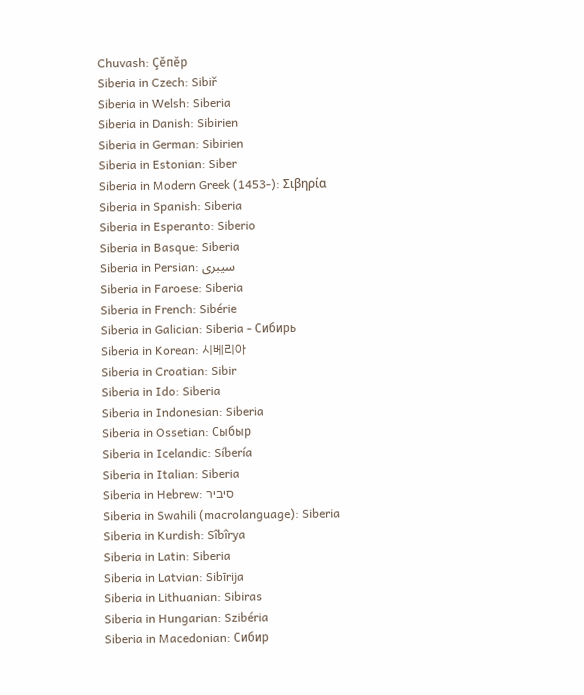Chuvash: Çĕпĕр
Siberia in Czech: Sibiř
Siberia in Welsh: Siberia
Siberia in Danish: Sibirien
Siberia in German: Sibirien
Siberia in Estonian: Siber
Siberia in Modern Greek (1453-): Σιβηρία
Siberia in Spanish: Siberia
Siberia in Esperanto: Siberio
Siberia in Basque: Siberia
Siberia in Persian: سیبری
Siberia in Faroese: Siberia
Siberia in French: Sibérie
Siberia in Galician: Siberia - Сибирь
Siberia in Korean: 시베리아
Siberia in Croatian: Sibir
Siberia in Ido: Siberia
Siberia in Indonesian: Siberia
Siberia in Ossetian: Сыбыр
Siberia in Icelandic: Síbería
Siberia in Italian: Siberia
Siberia in Hebrew: סיביר
Siberia in Swahili (macrolanguage): Siberia
Siberia in Kurdish: Sîbîrya
Siberia in Latin: Siberia
Siberia in Latvian: Sibīrija
Siberia in Lithuanian: Sibiras
Siberia in Hungarian: Szibéria
Siberia in Macedonian: Сибир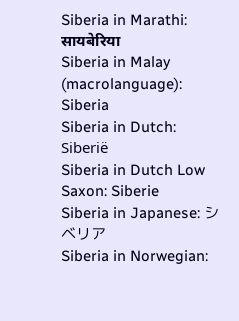Siberia in Marathi: सायबेरिया
Siberia in Malay (macrolanguage): Siberia
Siberia in Dutch: Siberië
Siberia in Dutch Low Saxon: Siberie
Siberia in Japanese: シベリア
Siberia in Norwegian: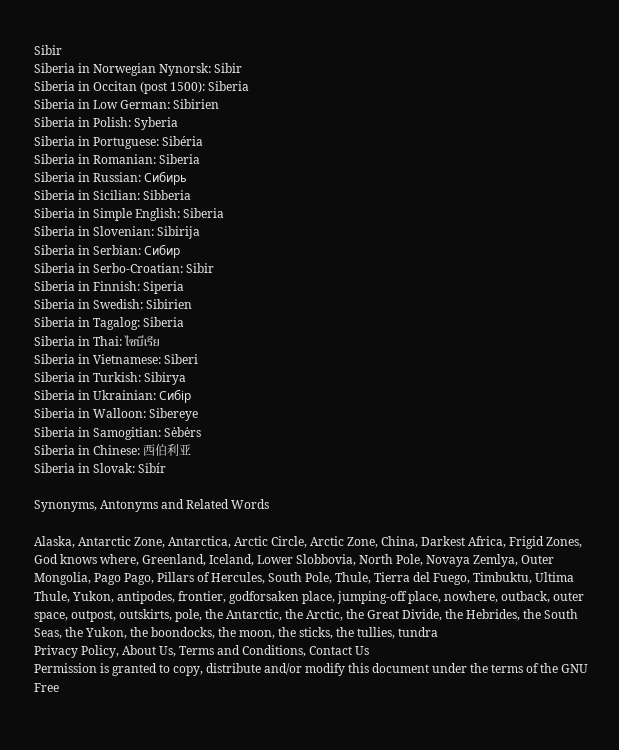Sibir
Siberia in Norwegian Nynorsk: Sibir
Siberia in Occitan (post 1500): Siberia
Siberia in Low German: Sibirien
Siberia in Polish: Syberia
Siberia in Portuguese: Sibéria
Siberia in Romanian: Siberia
Siberia in Russian: Сибирь
Siberia in Sicilian: Sibberia
Siberia in Simple English: Siberia
Siberia in Slovenian: Sibirija
Siberia in Serbian: Сибир
Siberia in Serbo-Croatian: Sibir
Siberia in Finnish: Siperia
Siberia in Swedish: Sibirien
Siberia in Tagalog: Siberia
Siberia in Thai: ไซบีเรีย
Siberia in Vietnamese: Siberi
Siberia in Turkish: Sibirya
Siberia in Ukrainian: Сибір
Siberia in Walloon: Sibereye
Siberia in Samogitian: Sėbėrs
Siberia in Chinese: 西伯利亚
Siberia in Slovak: Sibír

Synonyms, Antonyms and Related Words

Alaska, Antarctic Zone, Antarctica, Arctic Circle, Arctic Zone, China, Darkest Africa, Frigid Zones, God knows where, Greenland, Iceland, Lower Slobbovia, North Pole, Novaya Zemlya, Outer Mongolia, Pago Pago, Pillars of Hercules, South Pole, Thule, Tierra del Fuego, Timbuktu, Ultima Thule, Yukon, antipodes, frontier, godforsaken place, jumping-off place, nowhere, outback, outer space, outpost, outskirts, pole, the Antarctic, the Arctic, the Great Divide, the Hebrides, the South Seas, the Yukon, the boondocks, the moon, the sticks, the tullies, tundra
Privacy Policy, About Us, Terms and Conditions, Contact Us
Permission is granted to copy, distribute and/or modify this document under the terms of the GNU Free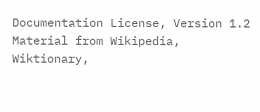Documentation License, Version 1.2
Material from Wikipedia, Wiktionary,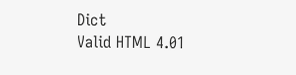Dict
Valid HTML 4.01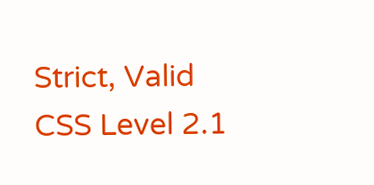Strict, Valid CSS Level 2.1